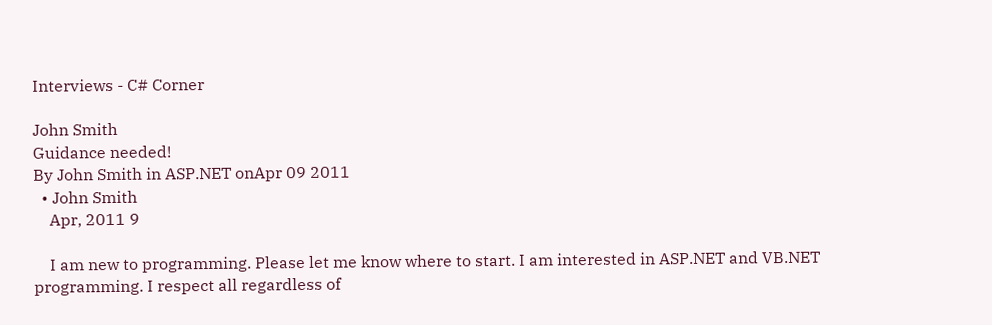Interviews - C# Corner

John Smith
Guidance needed!
By John Smith in ASP.NET onApr 09 2011
  • John Smith
    Apr, 2011 9

    I am new to programming. Please let me know where to start. I am interested in ASP.NET and VB.NET programming. I respect all regardless of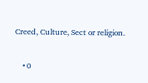Creed, Culture, Sect or religion.

    • 0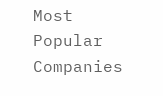Most Popular Companies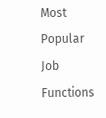Most Popular Job Functions